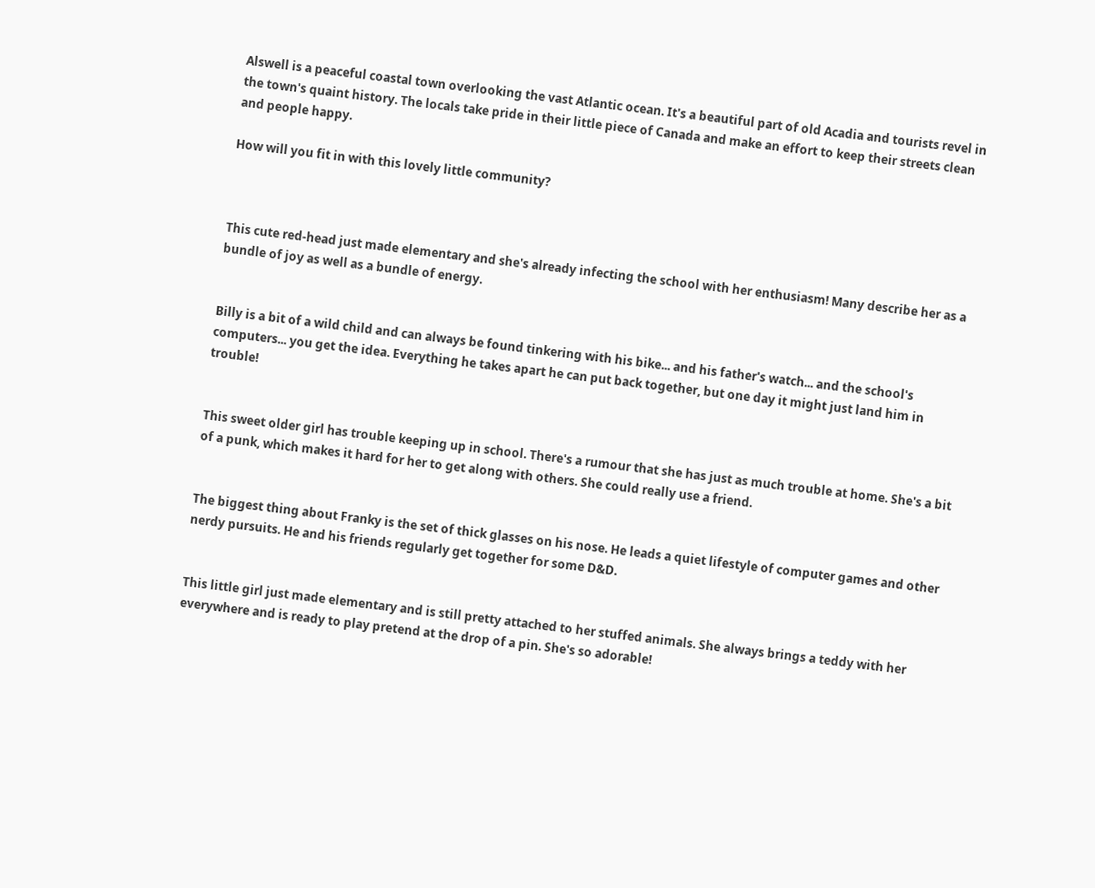Alswell is a peaceful coastal town overlooking the vast Atlantic ocean. It's a beautiful part of old Acadia and tourists revel in the town's quaint history. The locals take pride in their little piece of Canada and make an effort to keep their streets clean and people happy.

How will you fit in with this lovely little community?



This cute red-head just made elementary and she's already infecting the school with her enthusiasm! Many describe her as a bundle of joy as well as a bundle of energy.


Billy is a bit of a wild child and can always be found tinkering with his bike... and his father's watch... and the school's computers... you get the idea. Everything he takes apart he can put back together, but one day it might just land him in trouble!


This sweet older girl has trouble keeping up in school. There's a rumour that she has just as much trouble at home. She's a bit of a punk, which makes it hard for her to get along with others. She could really use a friend.


The biggest thing about Franky is the set of thick glasses on his nose. He leads a quiet lifestyle of computer games and other nerdy pursuits. He and his friends regularly get together for some D&D.


This little girl just made elementary and is still pretty attached to her stuffed animals. She always brings a teddy with her everywhere and is ready to play pretend at the drop of a pin. She's so adorable!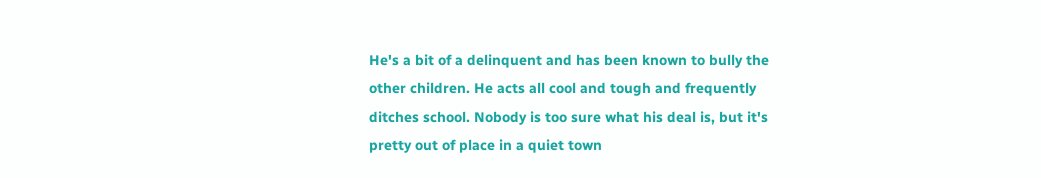He's a bit of a delinquent and has been known to bully the other children. He acts all cool and tough and frequently ditches school. Nobody is too sure what his deal is, but it's pretty out of place in a quiet town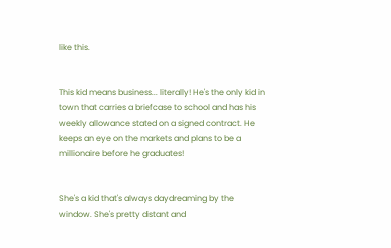like this.


This kid means business... literally! He's the only kid in town that carries a briefcase to school and has his weekly allowance stated on a signed contract. He keeps an eye on the markets and plans to be a millionaire before he graduates!


She's a kid that's always daydreaming by the window. She's pretty distant and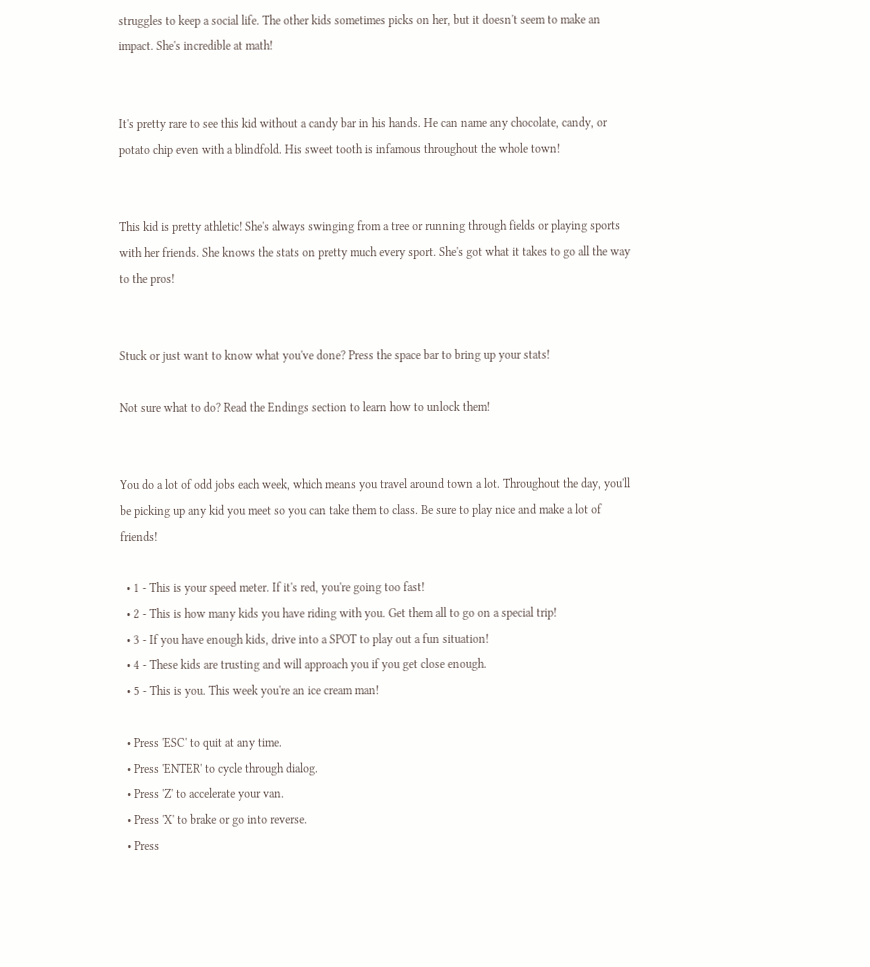struggles to keep a social life. The other kids sometimes picks on her, but it doesn't seem to make an impact. She's incredible at math!


It's pretty rare to see this kid without a candy bar in his hands. He can name any chocolate, candy, or potato chip even with a blindfold. His sweet tooth is infamous throughout the whole town!


This kid is pretty athletic! She's always swinging from a tree or running through fields or playing sports with her friends. She knows the stats on pretty much every sport. She's got what it takes to go all the way to the pros!


Stuck or just want to know what you've done? Press the space bar to bring up your stats!

Not sure what to do? Read the Endings section to learn how to unlock them!


You do a lot of odd jobs each week, which means you travel around town a lot. Throughout the day, you'll be picking up any kid you meet so you can take them to class. Be sure to play nice and make a lot of friends!

  • 1 - This is your speed meter. If it's red, you're going too fast!
  • 2 - This is how many kids you have riding with you. Get them all to go on a special trip!
  • 3 - If you have enough kids, drive into a SPOT to play out a fun situation!
  • 4 - These kids are trusting and will approach you if you get close enough.
  • 5 - This is you. This week you're an ice cream man!

  • Press 'ESC' to quit at any time.
  • Press 'ENTER' to cycle through dialog.
  • Press 'Z' to accelerate your van.
  • Press 'X' to brake or go into reverse.
  • Press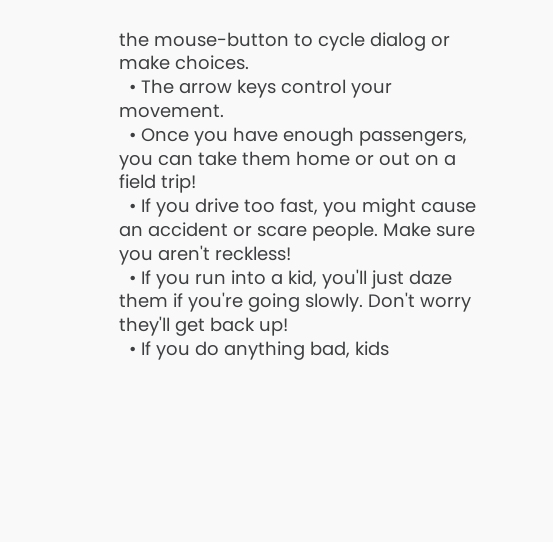the mouse-button to cycle dialog or make choices.
  • The arrow keys control your movement.
  • Once you have enough passengers, you can take them home or out on a field trip!
  • If you drive too fast, you might cause an accident or scare people. Make sure you aren't reckless!
  • If you run into a kid, you'll just daze them if you're going slowly. Don't worry they'll get back up!
  • If you do anything bad, kids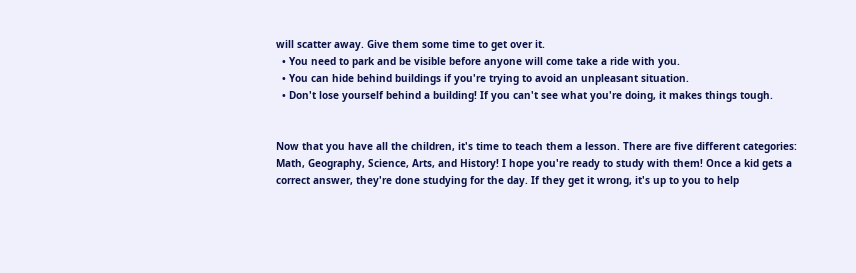will scatter away. Give them some time to get over it.
  • You need to park and be visible before anyone will come take a ride with you.
  • You can hide behind buildings if you're trying to avoid an unpleasant situation.
  • Don't lose yourself behind a building! If you can't see what you're doing, it makes things tough.


Now that you have all the children, it's time to teach them a lesson. There are five different categories: Math, Geography, Science, Arts, and History! I hope you're ready to study with them! Once a kid gets a correct answer, they're done studying for the day. If they get it wrong, it's up to you to help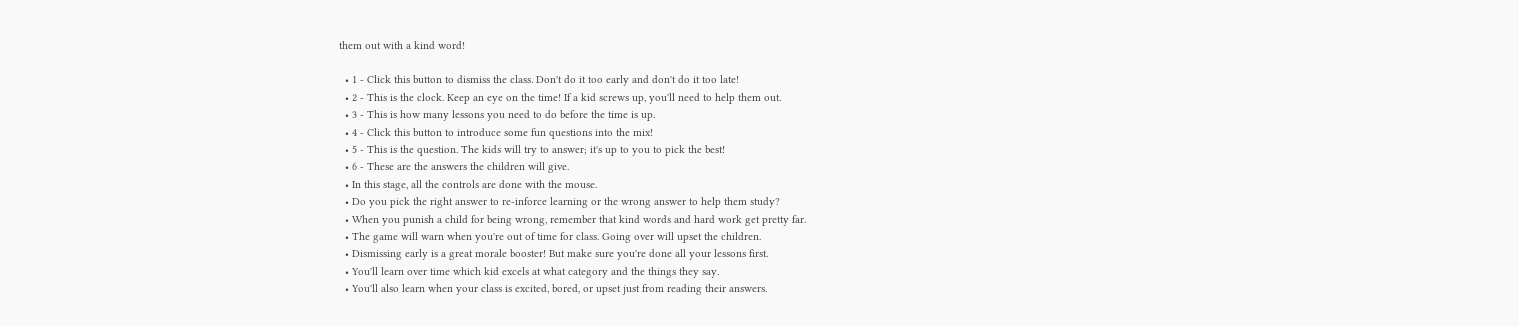them out with a kind word!

  • 1 - Click this button to dismiss the class. Don't do it too early and don't do it too late!
  • 2 - This is the clock. Keep an eye on the time! If a kid screws up, you'll need to help them out.
  • 3 - This is how many lessons you need to do before the time is up.
  • 4 - Click this button to introduce some fun questions into the mix!
  • 5 - This is the question. The kids will try to answer; it's up to you to pick the best!
  • 6 - These are the answers the children will give.
  • In this stage, all the controls are done with the mouse.
  • Do you pick the right answer to re-inforce learning or the wrong answer to help them study?
  • When you punish a child for being wrong, remember that kind words and hard work get pretty far.
  • The game will warn when you're out of time for class. Going over will upset the children.
  • Dismissing early is a great morale booster! But make sure you're done all your lessons first.
  • You'll learn over time which kid excels at what category and the things they say.
  • You'll also learn when your class is excited, bored, or upset just from reading their answers.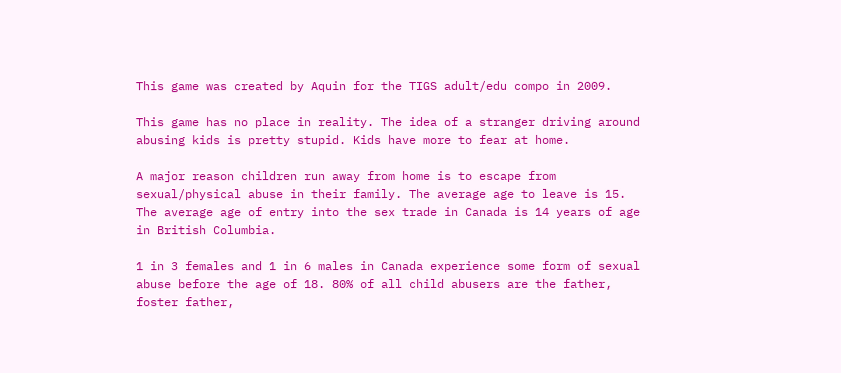This game was created by Aquin for the TIGS adult/edu compo in 2009.

This game has no place in reality. The idea of a stranger driving around abusing kids is pretty stupid. Kids have more to fear at home.

A major reason children run away from home is to escape from sexual/physical abuse in their family. The average age to leave is 15. The average age of entry into the sex trade in Canada is 14 years of age in British Columbia.

1 in 3 females and 1 in 6 males in Canada experience some form of sexual abuse before the age of 18. 80% of all child abusers are the father, foster father,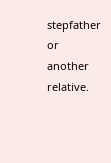stepfather or another relative.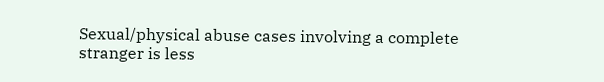Sexual/physical abuse cases involving a complete stranger is less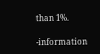than 1%.

-information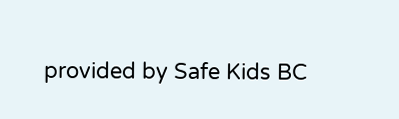provided by Safe Kids BC